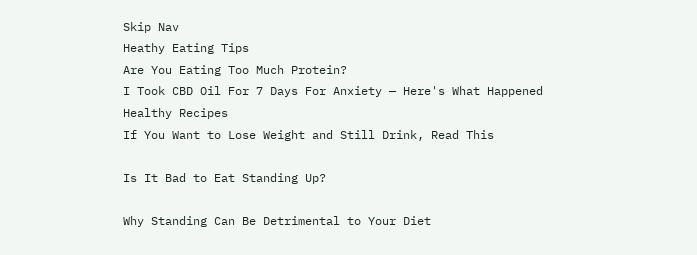Skip Nav
Heathy Eating Tips
Are You Eating Too Much Protein?
I Took CBD Oil For 7 Days For Anxiety — Here's What Happened
Healthy Recipes
If You Want to Lose Weight and Still Drink, Read This

Is It Bad to Eat Standing Up?

Why Standing Can Be Detrimental to Your Diet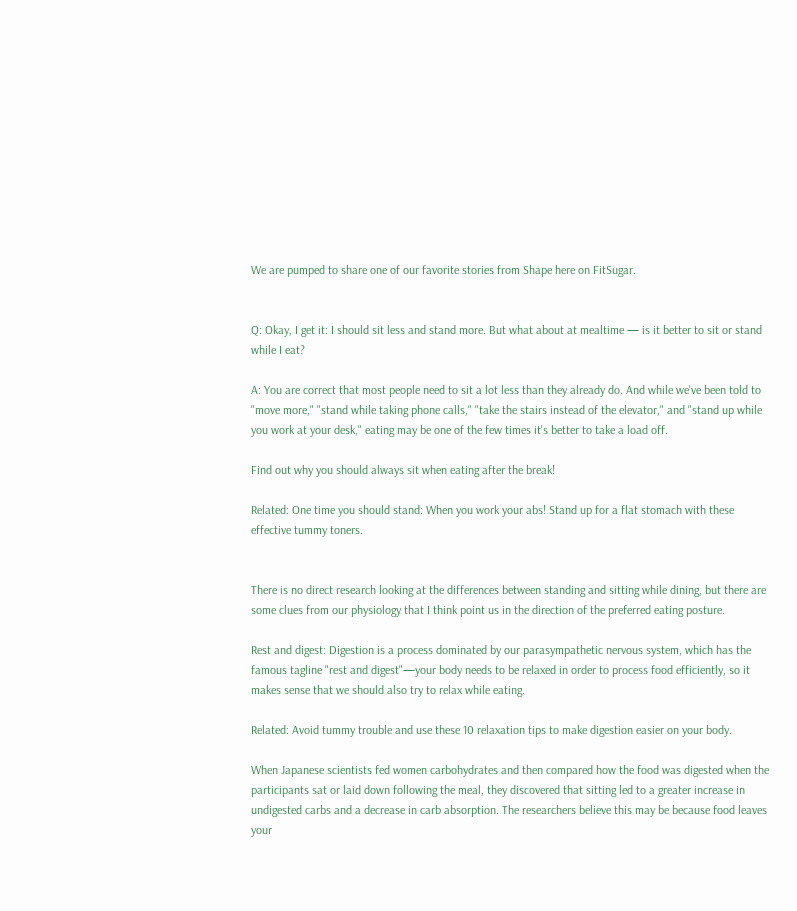We are pumped to share one of our favorite stories from Shape here on FitSugar.


Q: Okay, I get it: I should sit less and stand more. But what about at mealtime — is it better to sit or stand while I eat?

A: You are correct that most people need to sit a lot less than they already do. And while we've been told to "move more," "stand while taking phone calls," "take the stairs instead of the elevator," and "stand up while you work at your desk," eating may be one of the few times it's better to take a load off.

Find out why you should always sit when eating after the break!

Related: One time you should stand: When you work your abs! Stand up for a flat stomach with these effective tummy toners.


There is no direct research looking at the differences between standing and sitting while dining, but there are some clues from our physiology that I think point us in the direction of the preferred eating posture.

Rest and digest: Digestion is a process dominated by our parasympathetic nervous system, which has the famous tagline "rest and digest"—your body needs to be relaxed in order to process food efficiently, so it makes sense that we should also try to relax while eating.

Related: Avoid tummy trouble and use these 10 relaxation tips to make digestion easier on your body.

When Japanese scientists fed women carbohydrates and then compared how the food was digested when the participants sat or laid down following the meal, they discovered that sitting led to a greater increase in undigested carbs and a decrease in carb absorption. The researchers believe this may be because food leaves your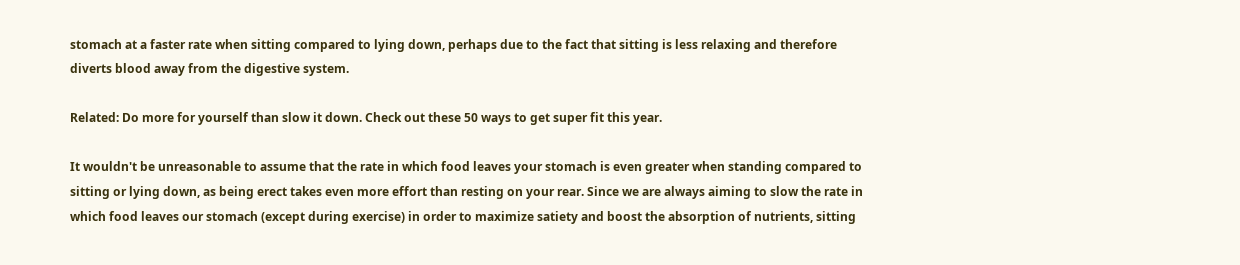stomach at a faster rate when sitting compared to lying down, perhaps due to the fact that sitting is less relaxing and therefore diverts blood away from the digestive system.

Related: Do more for yourself than slow it down. Check out these 50 ways to get super fit this year.

It wouldn't be unreasonable to assume that the rate in which food leaves your stomach is even greater when standing compared to sitting or lying down, as being erect takes even more effort than resting on your rear. Since we are always aiming to slow the rate in which food leaves our stomach (except during exercise) in order to maximize satiety and boost the absorption of nutrients, sitting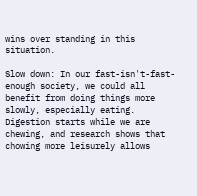wins over standing in this situation.

Slow down: In our fast-isn't-fast-enough society, we could all benefit from doing things more slowly, especially eating. Digestion starts while we are chewing, and research shows that chowing more leisurely allows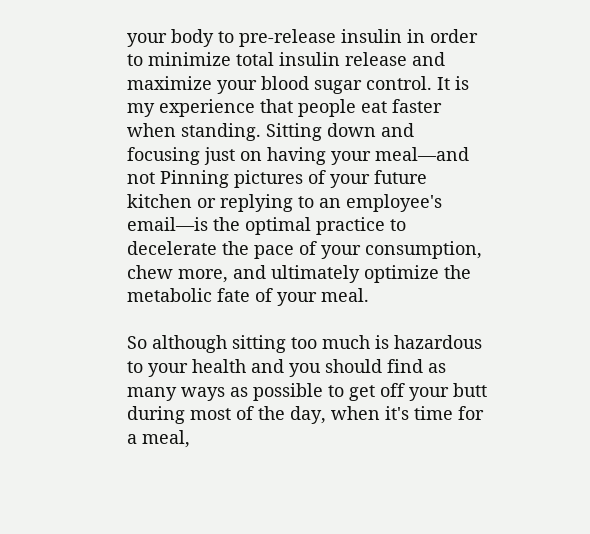your body to pre-release insulin in order to minimize total insulin release and maximize your blood sugar control. It is my experience that people eat faster when standing. Sitting down and focusing just on having your meal—and not Pinning pictures of your future kitchen or replying to an employee's email—is the optimal practice to decelerate the pace of your consumption, chew more, and ultimately optimize the metabolic fate of your meal.

So although sitting too much is hazardous to your health and you should find as many ways as possible to get off your butt during most of the day, when it's time for a meal,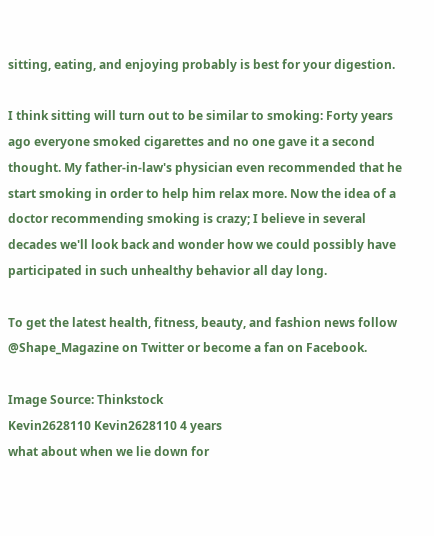sitting, eating, and enjoying probably is best for your digestion.

I think sitting will turn out to be similar to smoking: Forty years ago everyone smoked cigarettes and no one gave it a second thought. My father-in-law's physician even recommended that he start smoking in order to help him relax more. Now the idea of a doctor recommending smoking is crazy; I believe in several decades we'll look back and wonder how we could possibly have participated in such unhealthy behavior all day long.

To get the latest health, fitness, beauty, and fashion news follow @Shape_Magazine on Twitter or become a fan on Facebook.

Image Source: Thinkstock
Kevin2628110 Kevin2628110 4 years
what about when we lie down for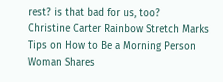rest? is that bad for us, too?
Christine Carter Rainbow Stretch Marks
Tips on How to Be a Morning Person
Woman Shares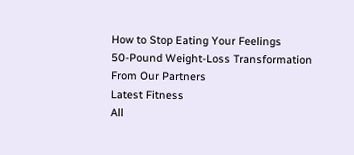How to Stop Eating Your Feelings
50-Pound Weight-Loss Transformation
From Our Partners
Latest Fitness
All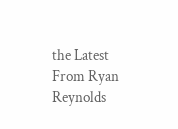the Latest From Ryan Reynolds